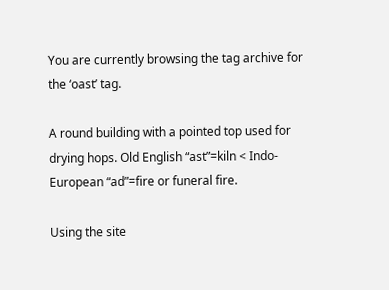You are currently browsing the tag archive for the ‘oast’ tag.

A round building with a pointed top used for drying hops. Old English “ast”=kiln < Indo-European “ad”=fire or funeral fire.

Using the site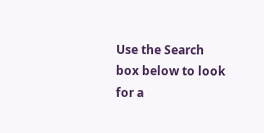Use the Search box below to look for a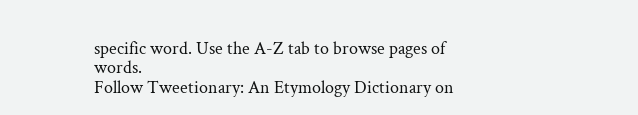specific word. Use the A-Z tab to browse pages of words.
Follow Tweetionary: An Etymology Dictionary on